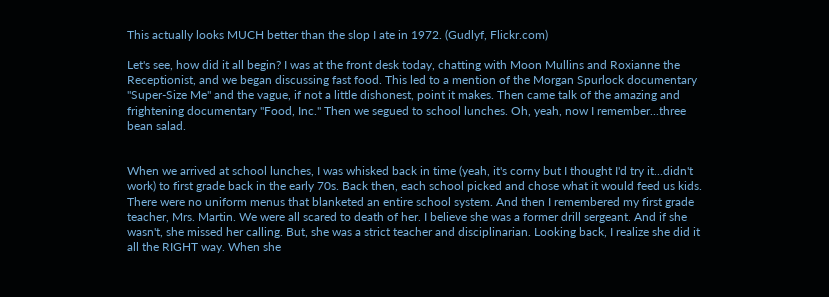This actually looks MUCH better than the slop I ate in 1972. (Gudlyf, Flickr.com)

Let's see, how did it all begin? I was at the front desk today, chatting with Moon Mullins and Roxianne the Receptionist, and we began discussing fast food. This led to a mention of the Morgan Spurlock documentary "Super-Size Me" and the vague, if not a little dishonest, point it makes. Then came talk of the amazing and frightening documentary "Food, Inc." Then we segued to school lunches. Oh, yeah, now I remember...three bean salad.


When we arrived at school lunches, I was whisked back in time (yeah, it's corny but I thought I'd try it...didn't work) to first grade back in the early 70s. Back then, each school picked and chose what it would feed us kids. There were no uniform menus that blanketed an entire school system. And then I remembered my first grade teacher, Mrs. Martin. We were all scared to death of her. I believe she was a former drill sergeant. And if she wasn't, she missed her calling. But, she was a strict teacher and disciplinarian. Looking back, I realize she did it all the RIGHT way. When she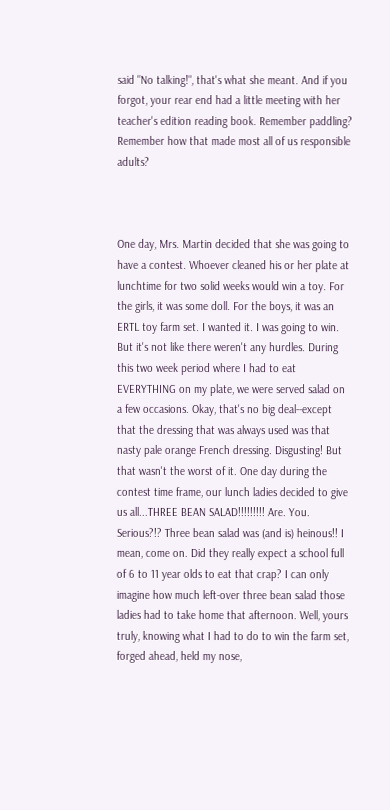said "No talking!", that's what she meant. And if you forgot, your rear end had a little meeting with her teacher's edition reading book. Remember paddling? Remember how that made most all of us responsible adults?



One day, Mrs. Martin decided that she was going to have a contest. Whoever cleaned his or her plate at lunchtime for two solid weeks would win a toy. For the girls, it was some doll. For the boys, it was an ERTL toy farm set. I wanted it. I was going to win. But it's not like there weren't any hurdles. During this two week period where I had to eat EVERYTHING on my plate, we were served salad on a few occasions. Okay, that's no big deal--except that the dressing that was always used was that nasty pale orange French dressing. Disgusting! But that wasn't the worst of it. One day during the contest time frame, our lunch ladies decided to give us all...THREE BEAN SALAD!!!!!!!!! Are. You. Serious?!? Three bean salad was (and is) heinous!! I mean, come on. Did they really expect a school full of 6 to 11 year olds to eat that crap? I can only imagine how much left-over three bean salad those ladies had to take home that afternoon. Well, yours truly, knowing what I had to do to win the farm set, forged ahead, held my nose,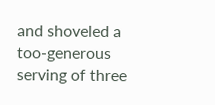and shoveled a too-generous serving of three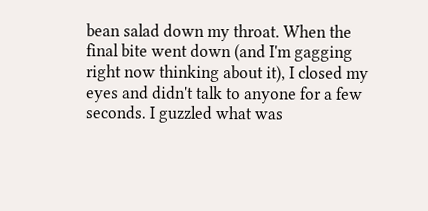bean salad down my throat. When the final bite went down (and I'm gagging right now thinking about it), I closed my eyes and didn't talk to anyone for a few seconds. I guzzled what was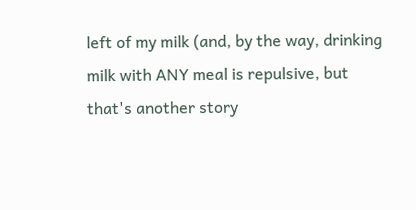left of my milk (and, by the way, drinking milk with ANY meal is repulsive, but that's another story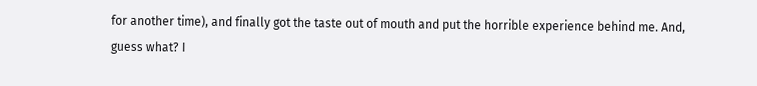for another time), and finally got the taste out of mouth and put the horrible experience behind me. And, guess what? I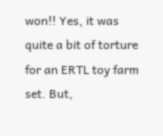won!! Yes, it was quite a bit of torture for an ERTL toy farm set. But,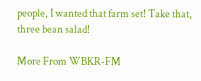people, I wanted that farm set! Take that, three bean salad!

More From WBKR-FM